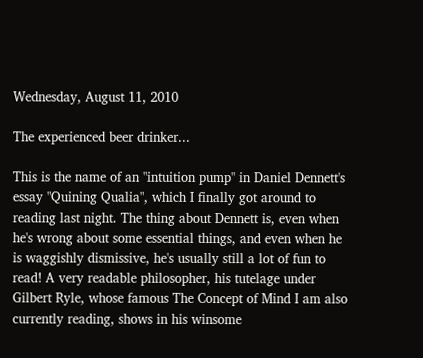Wednesday, August 11, 2010

The experienced beer drinker...

This is the name of an "intuition pump" in Daniel Dennett's essay "Quining Qualia", which I finally got around to reading last night. The thing about Dennett is, even when he's wrong about some essential things, and even when he is waggishly dismissive, he's usually still a lot of fun to read! A very readable philosopher, his tutelage under Gilbert Ryle, whose famous The Concept of Mind I am also currently reading, shows in his winsome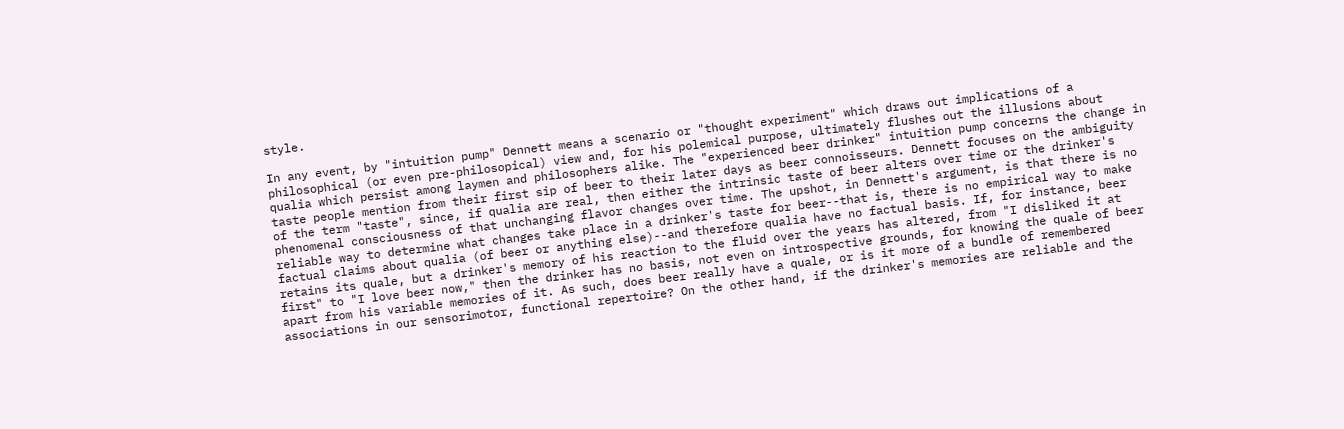style.

In any event, by "intuition pump" Dennett means a scenario or "thought experiment" which draws out implications of a philosophical (or even pre-philosopical) view and, for his polemical purpose, ultimately flushes out the illusions about qualia which persist among laymen and philosophers alike. The "experienced beer drinker" intuition pump concerns the change in taste people mention from their first sip of beer to their later days as beer connoisseurs. Dennett focuses on the ambiguity of the term "taste", since, if qualia are real, then either the intrinsic taste of beer alters over time or the drinker's phenomenal consciousness of that unchanging flavor changes over time. The upshot, in Dennett's argument, is that there is no reliable way to determine what changes take place in a drinker's taste for beer--that is, there is no empirical way to make factual claims about qualia (of beer or anything else)--and therefore qualia have no factual basis. If, for instance, beer retains its quale, but a drinker's memory of his reaction to the fluid over the years has altered, from "I disliked it at first" to "I love beer now," then the drinker has no basis, not even on introspective grounds, for knowing the quale of beer apart from his variable memories of it. As such, does beer really have a quale, or is it more of a bundle of remembered associations in our sensorimotor, functional repertoire? On the other hand, if the drinker's memories are reliable and the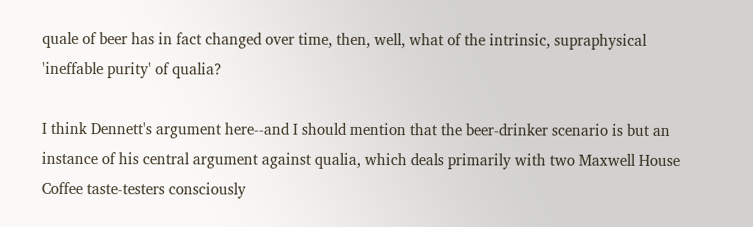quale of beer has in fact changed over time, then, well, what of the intrinsic, supraphysical 'ineffable purity' of qualia?

I think Dennett's argument here--and I should mention that the beer-drinker scenario is but an instance of his central argument against qualia, which deals primarily with two Maxwell House Coffee taste-testers consciously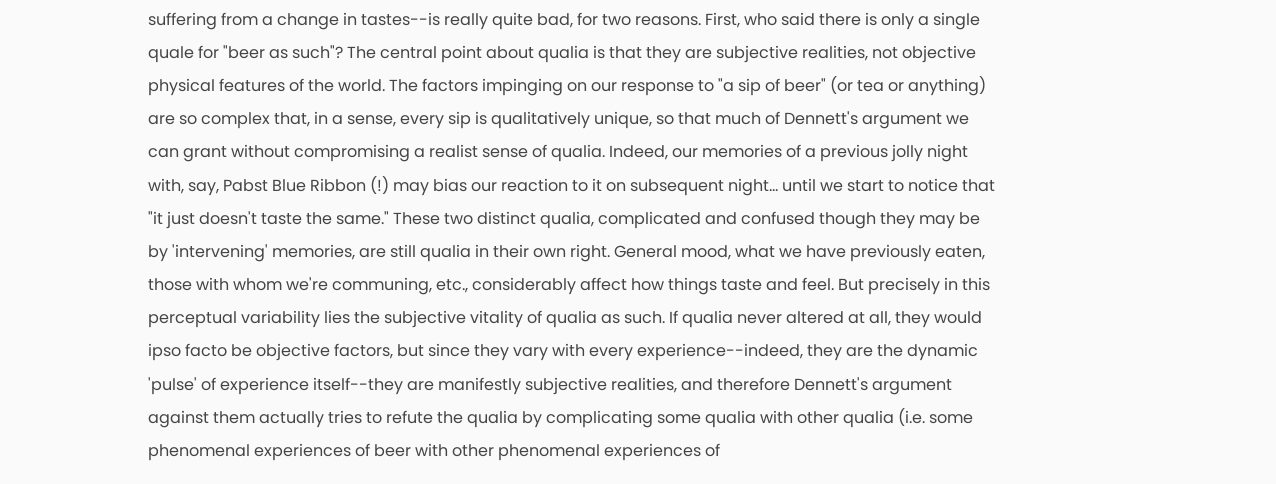suffering from a change in tastes--is really quite bad, for two reasons. First, who said there is only a single quale for "beer as such"? The central point about qualia is that they are subjective realities, not objective physical features of the world. The factors impinging on our response to "a sip of beer" (or tea or anything) are so complex that, in a sense, every sip is qualitatively unique, so that much of Dennett's argument we can grant without compromising a realist sense of qualia. Indeed, our memories of a previous jolly night with, say, Pabst Blue Ribbon (!) may bias our reaction to it on subsequent night… until we start to notice that "it just doesn't taste the same." These two distinct qualia, complicated and confused though they may be by 'intervening' memories, are still qualia in their own right. General mood, what we have previously eaten, those with whom we're communing, etc., considerably affect how things taste and feel. But precisely in this perceptual variability lies the subjective vitality of qualia as such. If qualia never altered at all, they would ipso facto be objective factors, but since they vary with every experience--indeed, they are the dynamic 'pulse' of experience itself--they are manifestly subjective realities, and therefore Dennett's argument against them actually tries to refute the qualia by complicating some qualia with other qualia (i.e. some phenomenal experiences of beer with other phenomenal experiences of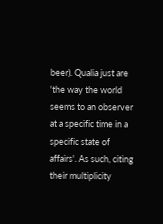beer). Qualia just are 'the way the world seems to an observer at a specific time in a specific state of affairs'. As such, citing their multiplicity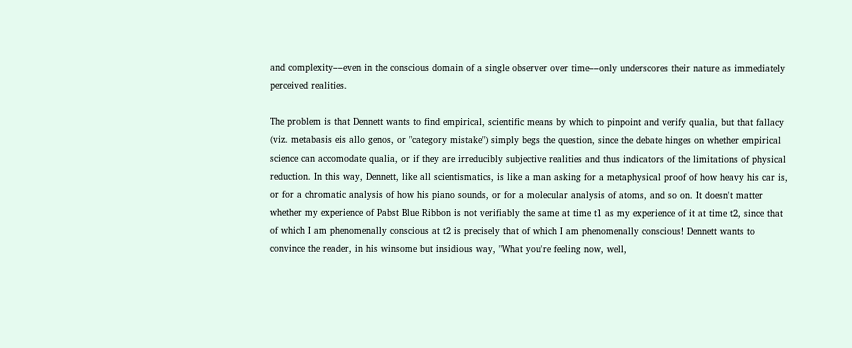and complexity––even in the conscious domain of a single observer over time––only underscores their nature as immediately perceived realities.

The problem is that Dennett wants to find empirical, scientific means by which to pinpoint and verify qualia, but that fallacy (viz. metabasis eis allo genos, or "category mistake") simply begs the question, since the debate hinges on whether empirical science can accomodate qualia, or if they are irreducibly subjective realities and thus indicators of the limitations of physical reduction. In this way, Dennett, like all scientismatics, is like a man asking for a metaphysical proof of how heavy his car is, or for a chromatic analysis of how his piano sounds, or for a molecular analysis of atoms, and so on. It doesn't matter whether my experience of Pabst Blue Ribbon is not verifiably the same at time t1 as my experience of it at time t2, since that of which I am phenomenally conscious at t2 is precisely that of which I am phenomenally conscious! Dennett wants to convince the reader, in his winsome but insidious way, "What you're feeling now, well,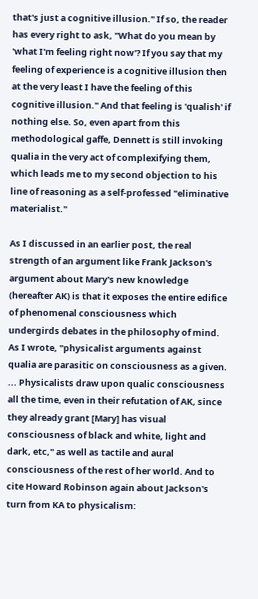that's just a cognitive illusion." If so, the reader has every right to ask, "What do you mean by 'what I'm feeling right now'? If you say that my feeling of experience is a cognitive illusion then at the very least I have the feeling of this cognitive illusion." And that feeling is 'qualish' if nothing else. So, even apart from this methodological gaffe, Dennett is still invoking qualia in the very act of complexifying them, which leads me to my second objection to his line of reasoning as a self-professed "eliminative materialist."

As I discussed in an earlier post, the real strength of an argument like Frank Jackson's argument about Mary's new knowledge (hereafter AK) is that it exposes the entire edifice of phenomenal consciousness which undergirds debates in the philosophy of mind. As I wrote, "physicalist arguments against qualia are parasitic on consciousness as a given. ... Physicalists draw upon qualic consciousness all the time, even in their refutation of AK, since they already grant [Mary] has visual consciousness of black and white, light and dark, etc," as well as tactile and aural consciousness of the rest of her world. And to cite Howard Robinson again about Jackson's turn from KA to physicalism: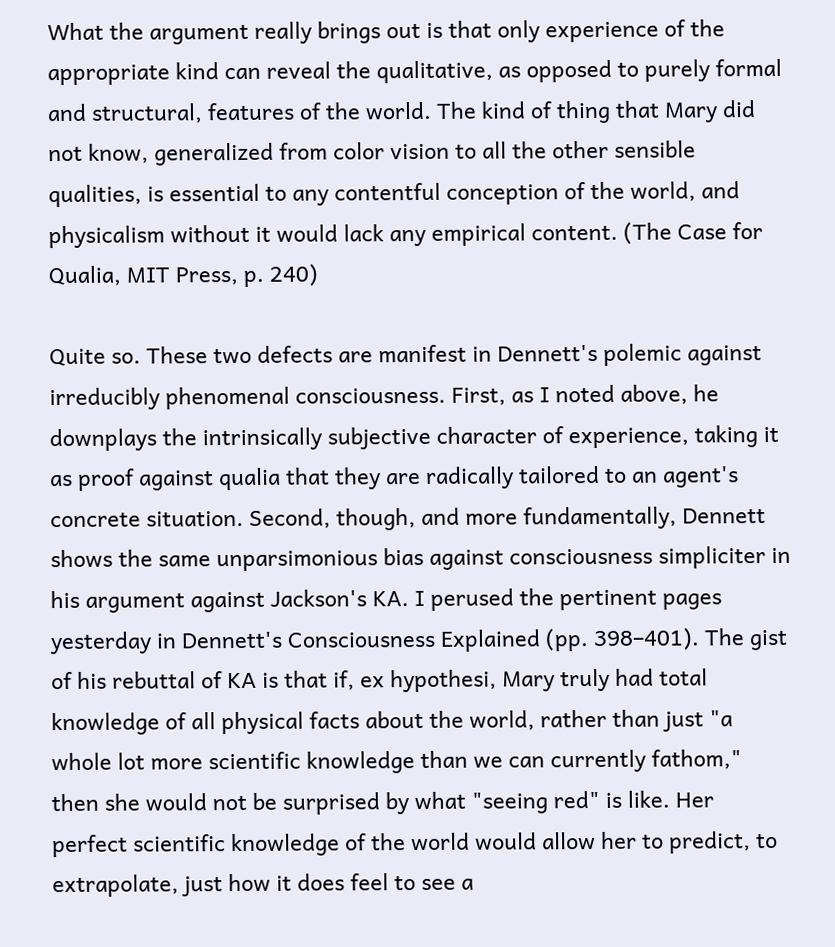What the argument really brings out is that only experience of the appropriate kind can reveal the qualitative, as opposed to purely formal and structural, features of the world. The kind of thing that Mary did not know, generalized from color vision to all the other sensible qualities, is essential to any contentful conception of the world, and physicalism without it would lack any empirical content. (The Case for Qualia, MIT Press, p. 240)

Quite so. These two defects are manifest in Dennett's polemic against irreducibly phenomenal consciousness. First, as I noted above, he downplays the intrinsically subjective character of experience, taking it as proof against qualia that they are radically tailored to an agent's concrete situation. Second, though, and more fundamentally, Dennett shows the same unparsimonious bias against consciousness simpliciter in his argument against Jackson's KA. I perused the pertinent pages yesterday in Dennett's Consciousness Explained (pp. 398–401). The gist of his rebuttal of KA is that if, ex hypothesi, Mary truly had total knowledge of all physical facts about the world, rather than just "a whole lot more scientific knowledge than we can currently fathom," then she would not be surprised by what "seeing red" is like. Her perfect scientific knowledge of the world would allow her to predict, to extrapolate, just how it does feel to see a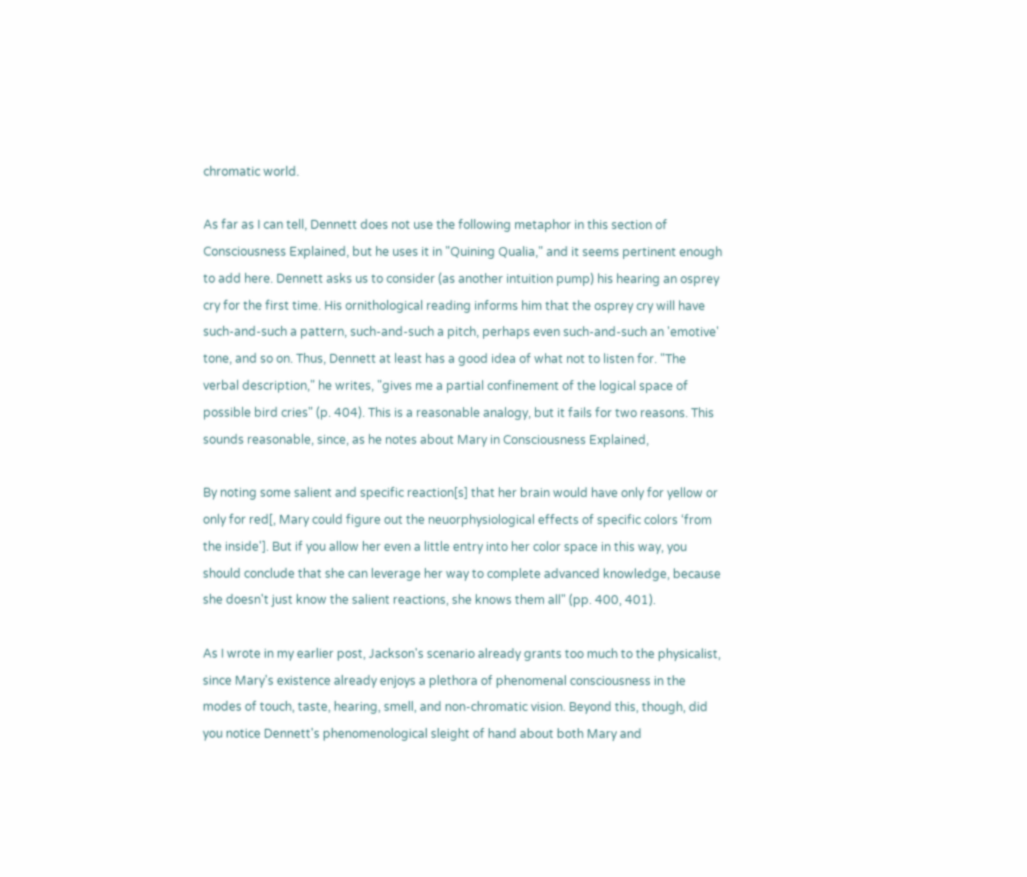chromatic world.

As far as I can tell, Dennett does not use the following metaphor in this section of Consciousness Explained, but he uses it in "Quining Qualia," and it seems pertinent enough to add here. Dennett asks us to consider (as another intuition pump) his hearing an osprey cry for the first time. His ornithological reading informs him that the osprey cry will have such-and-such a pattern, such-and-such a pitch, perhaps even such-and-such an 'emotive' tone, and so on. Thus, Dennett at least has a good idea of what not to listen for. "The verbal description," he writes, "gives me a partial confinement of the logical space of possible bird cries" (p. 404). This is a reasonable analogy, but it fails for two reasons. This sounds reasonable, since, as he notes about Mary in Consciousness Explained,

By noting some salient and specific reaction[s] that her brain would have only for yellow or only for red[, Mary could figure out the neuorphysiological effects of specific colors ‘from the inside']. But if you allow her even a little entry into her color space in this way, you should conclude that she can leverage her way to complete advanced knowledge, because she doesn't just know the salient reactions, she knows them all" (pp. 400, 401).

As I wrote in my earlier post, Jackson's scenario already grants too much to the physicalist, since Mary's existence already enjoys a plethora of phenomenal consciousness in the modes of touch, taste, hearing, smell, and non-chromatic vision. Beyond this, though, did you notice Dennett's phenomenological sleight of hand about both Mary and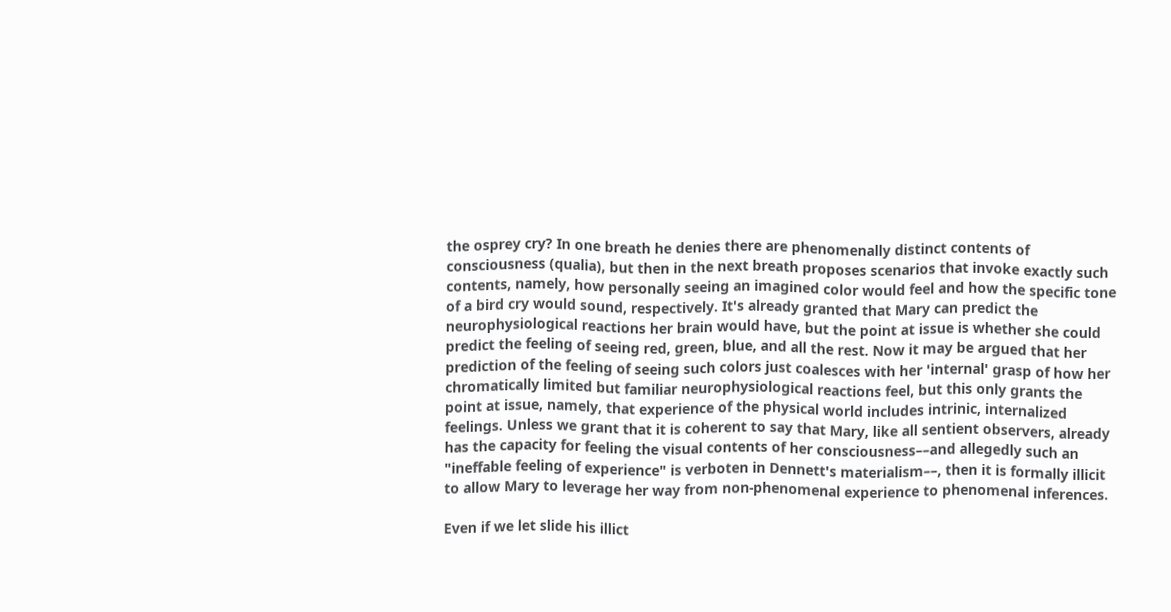the osprey cry? In one breath he denies there are phenomenally distinct contents of consciousness (qualia), but then in the next breath proposes scenarios that invoke exactly such contents, namely, how personally seeing an imagined color would feel and how the specific tone of a bird cry would sound, respectively. It's already granted that Mary can predict the neurophysiological reactions her brain would have, but the point at issue is whether she could predict the feeling of seeing red, green, blue, and all the rest. Now it may be argued that her prediction of the feeling of seeing such colors just coalesces with her 'internal' grasp of how her chromatically limited but familiar neurophysiological reactions feel, but this only grants the point at issue, namely, that experience of the physical world includes intrinic, internalized feelings. Unless we grant that it is coherent to say that Mary, like all sentient observers, already has the capacity for feeling the visual contents of her consciousness––and allegedly such an "ineffable feeling of experience" is verboten in Dennett's materialism––, then it is formally illicit to allow Mary to leverage her way from non-phenomenal experience to phenomenal inferences.

Even if we let slide his illict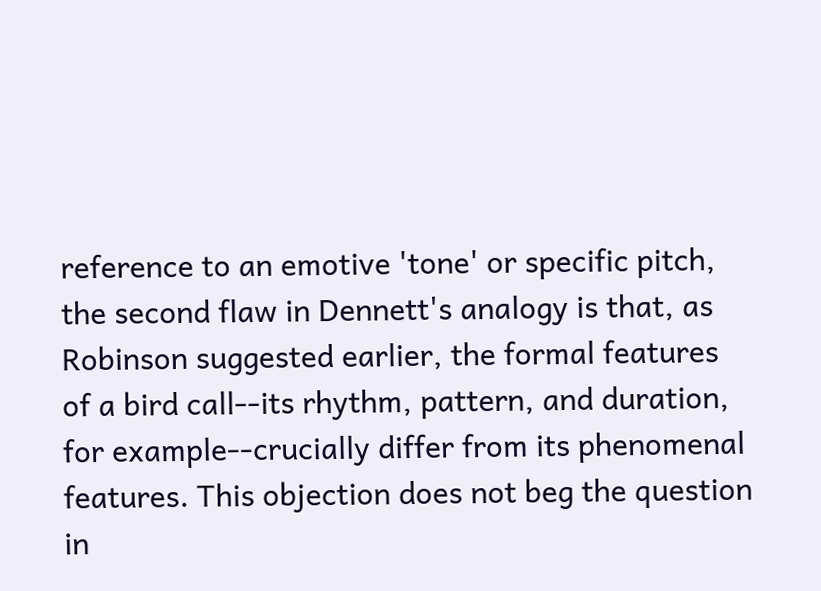reference to an emotive 'tone' or specific pitch, the second flaw in Dennett's analogy is that, as Robinson suggested earlier, the formal features of a bird call--its rhythm, pattern, and duration, for example--crucially differ from its phenomenal features. This objection does not beg the question in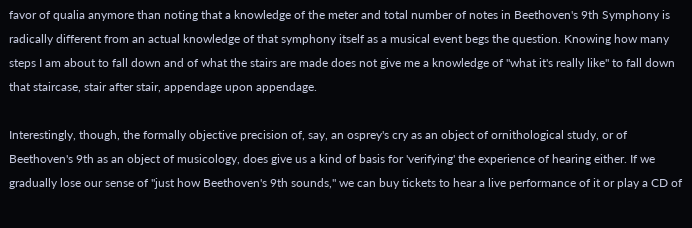favor of qualia anymore than noting that a knowledge of the meter and total number of notes in Beethoven's 9th Symphony is radically different from an actual knowledge of that symphony itself as a musical event begs the question. Knowing how many steps I am about to fall down and of what the stairs are made does not give me a knowledge of "what it's really like" to fall down that staircase, stair after stair, appendage upon appendage.

Interestingly, though, the formally objective precision of, say, an osprey's cry as an object of ornithological study, or of Beethoven's 9th as an object of musicology, does give us a kind of basis for 'verifying' the experience of hearing either. If we gradually lose our sense of "just how Beethoven's 9th sounds," we can buy tickets to hear a live performance of it or play a CD of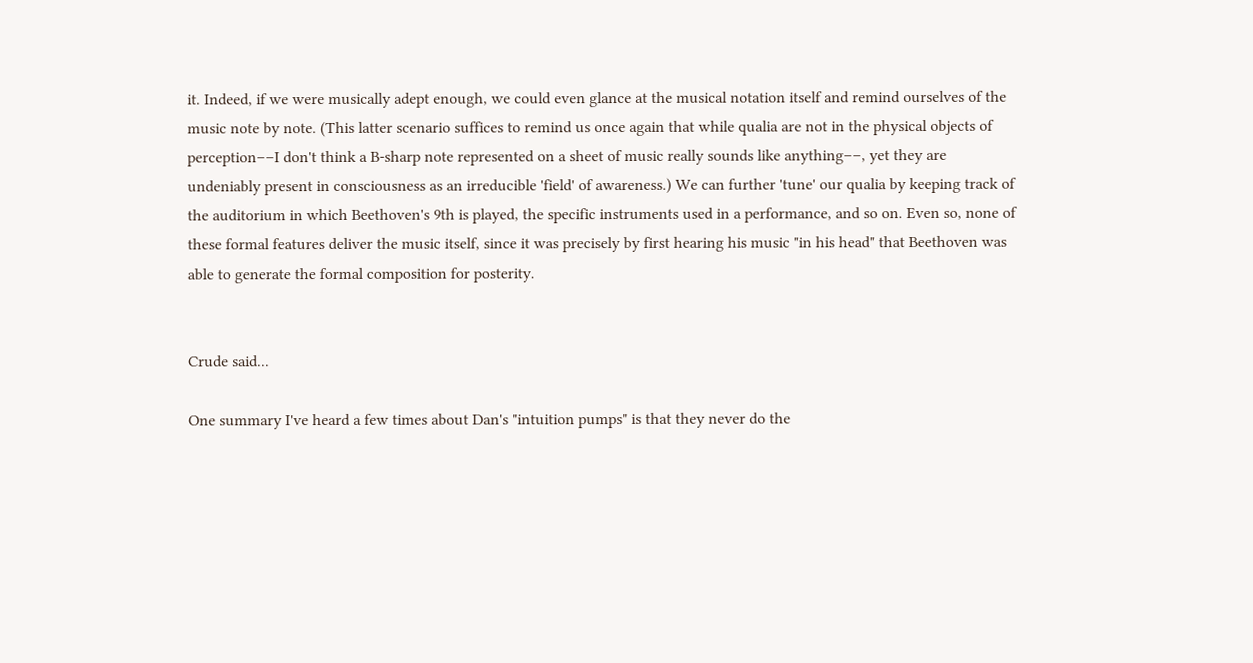it. Indeed, if we were musically adept enough, we could even glance at the musical notation itself and remind ourselves of the music note by note. (This latter scenario suffices to remind us once again that while qualia are not in the physical objects of perception––I don't think a B-sharp note represented on a sheet of music really sounds like anything––, yet they are undeniably present in consciousness as an irreducible 'field' of awareness.) We can further 'tune' our qualia by keeping track of the auditorium in which Beethoven's 9th is played, the specific instruments used in a performance, and so on. Even so, none of these formal features deliver the music itself, since it was precisely by first hearing his music "in his head" that Beethoven was able to generate the formal composition for posterity.


Crude said...

One summary I've heard a few times about Dan's "intuition pumps" is that they never do the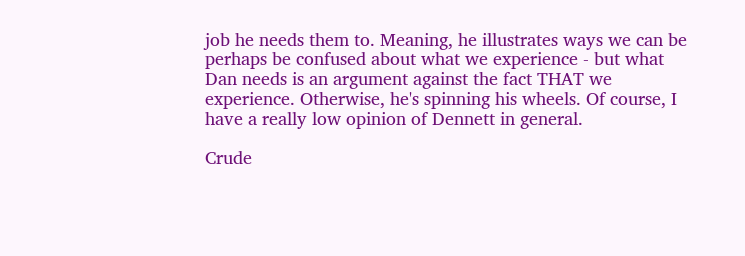job he needs them to. Meaning, he illustrates ways we can be perhaps be confused about what we experience - but what Dan needs is an argument against the fact THAT we experience. Otherwise, he's spinning his wheels. Of course, I have a really low opinion of Dennett in general.

Crude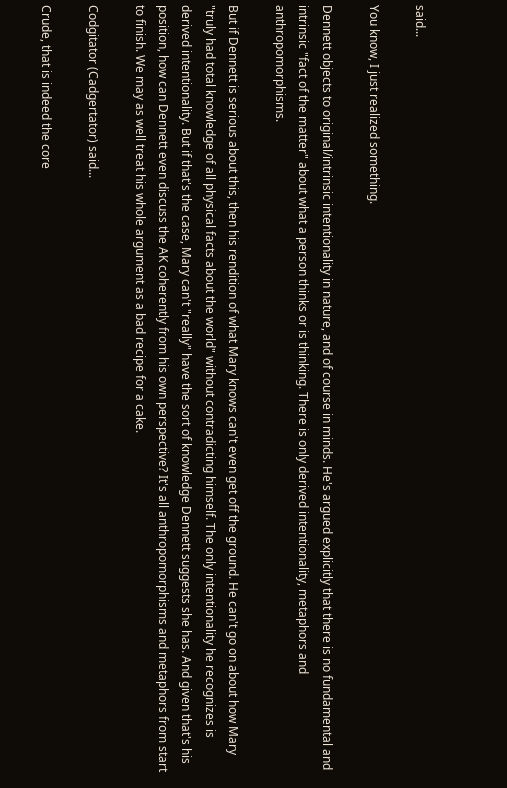said...

You know, I just realized something.

Dennett objects to original/intrinsic intentionality in nature, and of course in minds. He's argued explicitly that there is no fundamental and intrinsic "fact of the matter" about what a person thinks or is thinking. There is only derived intentionality, metaphors and anthropomorphisms.

But if Dennett is serious about this, then his rendition of what Mary knows can't even get off the ground. He can't go on about how Mary "truly had total knowledge of all physical facts about the world" without contradicting himself. The only intentionality he recognizes is derived intentionality. But if that's the case, Mary can't "really" have the sort of knowledge Dennett suggests she has. And given that's his position, how can Dennett even discuss the AK coherently from his own perspective? It's all anthropomorphisms and metaphors from start to finish. We may as well treat his whole argument as a bad recipe for a cake.

Codgitator (Cadgertator) said...

Crude, that is indeed the core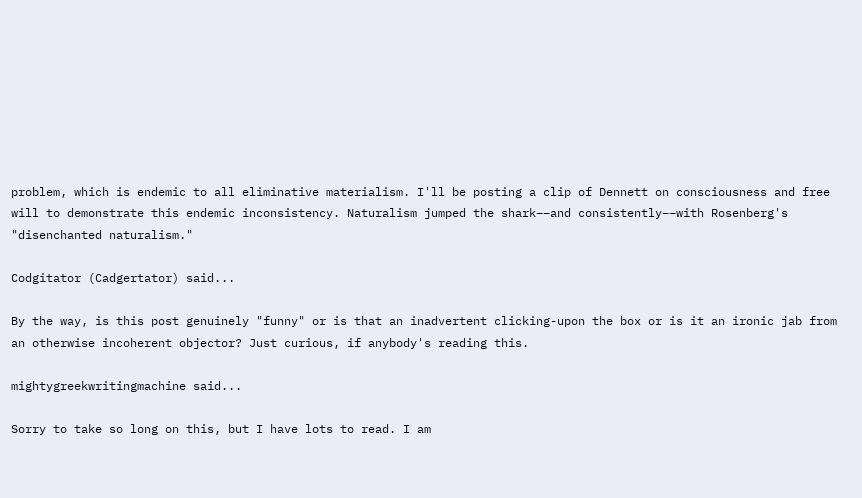problem, which is endemic to all eliminative materialism. I'll be posting a clip of Dennett on consciousness and free will to demonstrate this endemic inconsistency. Naturalism jumped the shark––and consistently––with Rosenberg's "disenchanted naturalism."

Codgitator (Cadgertator) said...

By the way, is this post genuinely "funny" or is that an inadvertent clicking-upon the box or is it an ironic jab from an otherwise incoherent objector? Just curious, if anybody's reading this.

mightygreekwritingmachine said...

Sorry to take so long on this, but I have lots to read. I am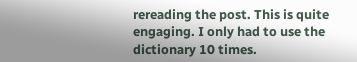rereading the post. This is quite engaging. I only had to use the dictionary 10 times.